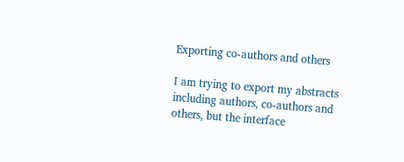Exporting co-authors and others

I am trying to export my abstracts including authors, co-authors and others, but the interface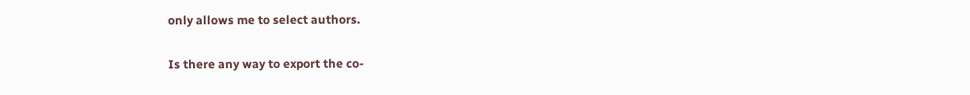only allows me to select authors.

Is there any way to export the co-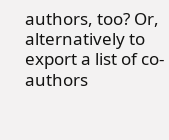authors, too? Or, alternatively to export a list of co-authors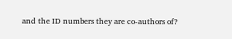and the ID numbers they are co-authors of?